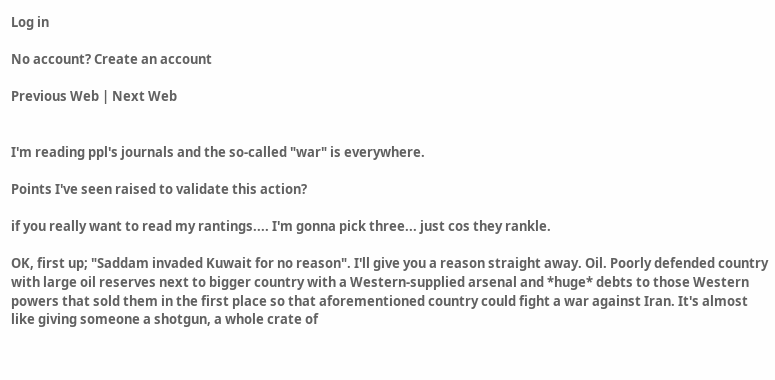Log in

No account? Create an account

Previous Web | Next Web


I'm reading ppl's journals and the so-called "war" is everywhere.

Points I've seen raised to validate this action?

if you really want to read my rantings.... I'm gonna pick three... just cos they rankle.

OK, first up; "Saddam invaded Kuwait for no reason". I'll give you a reason straight away. Oil. Poorly defended country with large oil reserves next to bigger country with a Western-supplied arsenal and *huge* debts to those Western powers that sold them in the first place so that aforementioned country could fight a war against Iran. It's almost like giving someone a shotgun, a whole crate of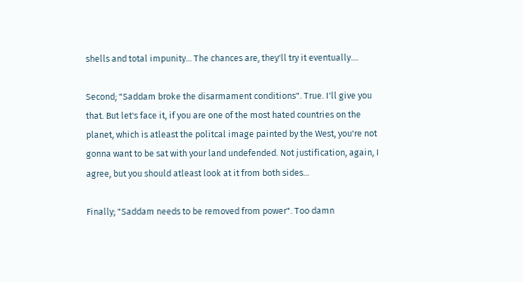shells and total impunity... The chances are, they'll try it eventually....

Second; "Saddam broke the disarmament conditions". True. I'll give you that. But let's face it, if you are one of the most hated countries on the planet, which is atleast the politcal image painted by the West, you're not gonna want to be sat with your land undefended. Not justification, again, I agree, but you should atleast look at it from both sides...

Finally; "Saddam needs to be removed from power". Too damn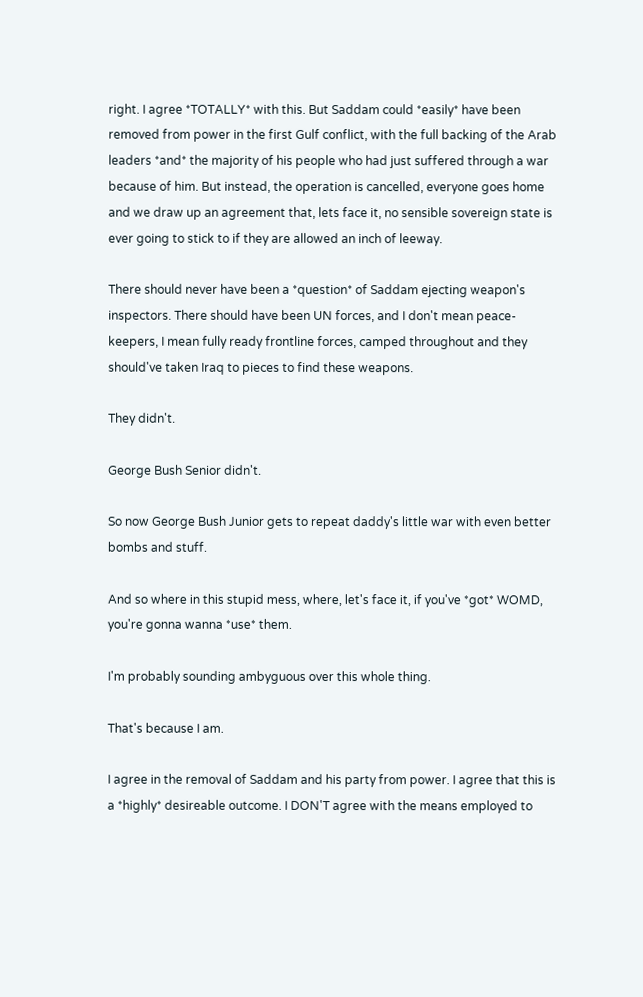right. I agree *TOTALLY* with this. But Saddam could *easily* have been removed from power in the first Gulf conflict, with the full backing of the Arab leaders *and* the majority of his people who had just suffered through a war because of him. But instead, the operation is cancelled, everyone goes home and we draw up an agreement that, lets face it, no sensible sovereign state is ever going to stick to if they are allowed an inch of leeway.

There should never have been a *question* of Saddam ejecting weapon's inspectors. There should have been UN forces, and I don't mean peace-keepers, I mean fully ready frontline forces, camped throughout and they should've taken Iraq to pieces to find these weapons.

They didn't.

George Bush Senior didn't.

So now George Bush Junior gets to repeat daddy's little war with even better bombs and stuff.

And so where in this stupid mess, where, let's face it, if you've *got* WOMD, you're gonna wanna *use* them.

I'm probably sounding ambyguous over this whole thing.

That's because I am.

I agree in the removal of Saddam and his party from power. I agree that this is a *highly* desireable outcome. I DON'T agree with the means employed to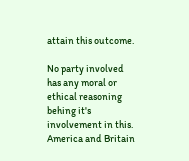attain this outcome.

No party involved has any moral or ethical reasoning behing it's involvement in this. America and Britain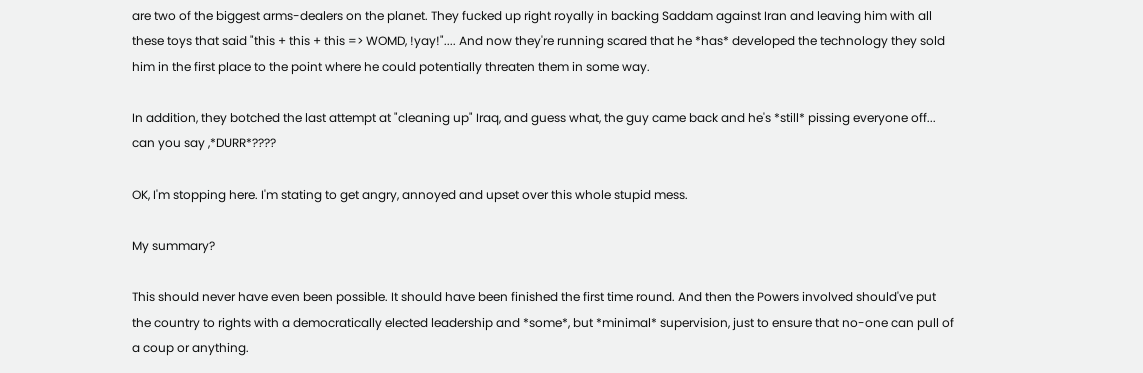are two of the biggest arms-dealers on the planet. They fucked up right royally in backing Saddam against Iran and leaving him with all these toys that said "this + this + this => WOMD, !yay!".... And now they're running scared that he *has* developed the technology they sold him in the first place to the point where he could potentially threaten them in some way.

In addition, they botched the last attempt at "cleaning up" Iraq, and guess what, the guy came back and he's *still* pissing everyone off... can you say ,*DURR*????

OK, I'm stopping here. I'm stating to get angry, annoyed and upset over this whole stupid mess.

My summary?

This should never have even been possible. It should have been finished the first time round. And then the Powers involved should've put the country to rights with a democratically elected leadership and *some*, but *minimal* supervision, just to ensure that no-one can pull of a coup or anything.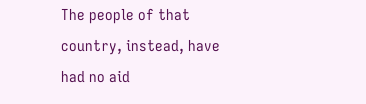The people of that country, instead, have had no aid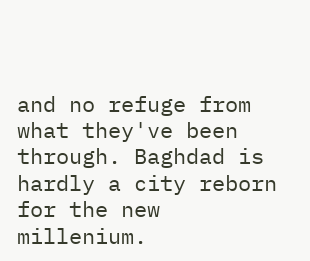and no refuge from what they've been through. Baghdad is hardly a city reborn for the new millenium.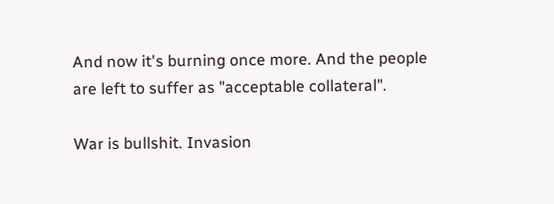And now it's burning once more. And the people are left to suffer as "acceptable collateral".

War is bullshit. Invasion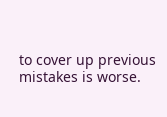to cover up previous mistakes is worse.